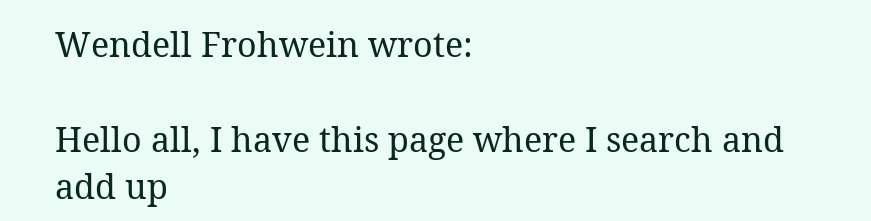Wendell Frohwein wrote:

Hello all, I have this page where I search and add up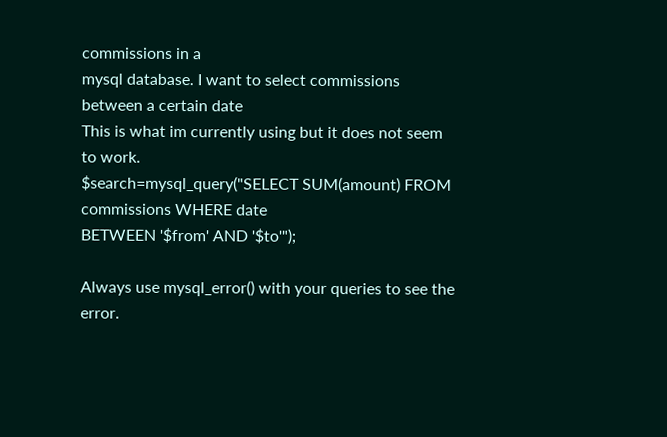commissions in a
mysql database. I want to select commissions between a certain date
This is what im currently using but it does not seem to work.
$search=mysql_query("SELECT SUM(amount) FROM commissions WHERE date
BETWEEN '$from' AND '$to'");

Always use mysql_error() with your queries to see the error.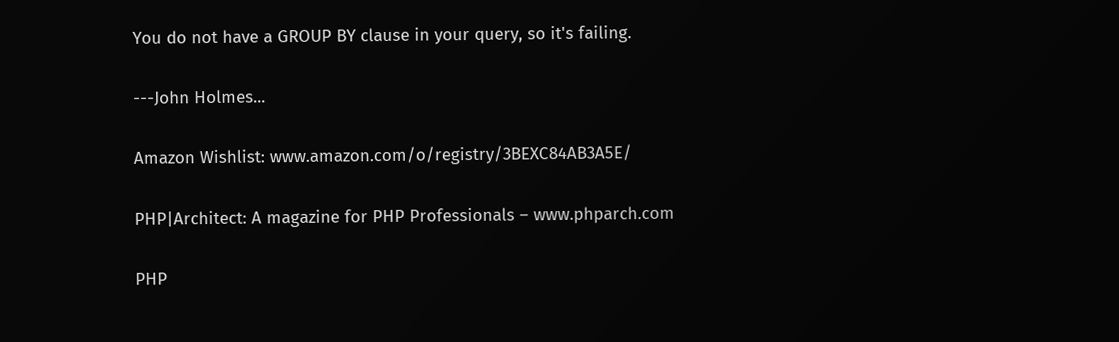You do not have a GROUP BY clause in your query, so it's failing.

---John Holmes...

Amazon Wishlist: www.amazon.com/o/registry/3BEXC84AB3A5E/

PHP|Architect: A magazine for PHP Professionals – www.phparch.com

PHP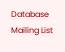Database Mailing List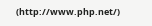(http://www.php.net/)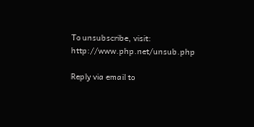To unsubscribe, visit: http://www.php.net/unsub.php

Reply via email to